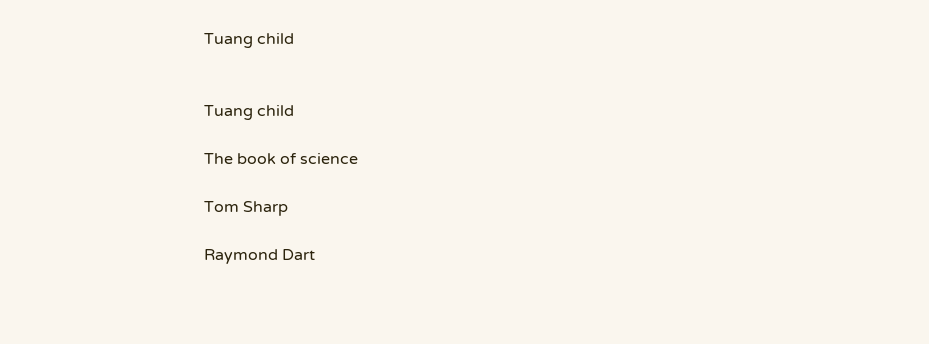Tuang child


Tuang child

The book of science

Tom Sharp

Raymond Dart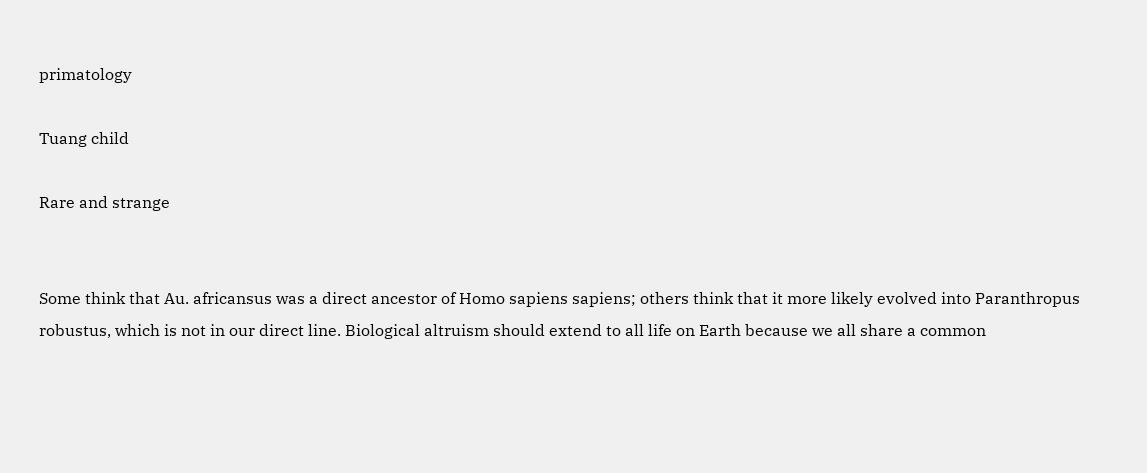primatology

Tuang child

Rare and strange


Some think that Au. africansus was a direct ancestor of Homo sapiens sapiens; others think that it more likely evolved into Paranthropus robustus, which is not in our direct line. Biological altruism should extend to all life on Earth because we all share a common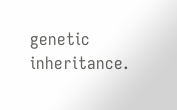genetic inheritance.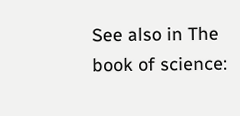See also in The book of science: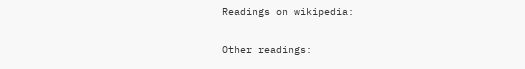Readings on wikipedia:

Other readings: